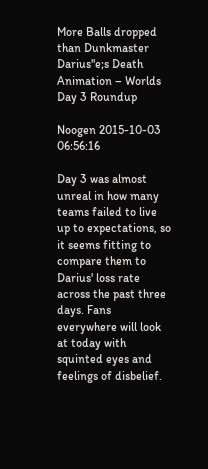More Balls dropped than Dunkmaster Darius"e;s Death Animation – Worlds Day 3 Roundup

Noogen 2015-10-03 06:56:16

Day 3 was almost unreal in how many teams failed to live up to expectations, so it seems fitting to compare them to Darius' loss rate across the past three days. Fans everywhere will look at today with squinted eyes and feelings of disbelief.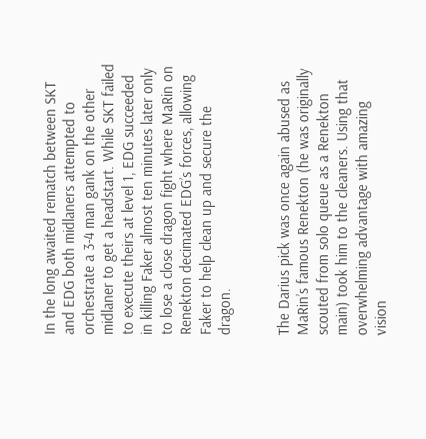In the long awaited rematch between SKT and EDG both midlaners attempted to orchestrate a 3-4 man gank on the other midlaner to get a headstart. While SKT failed to execute theirs at level 1, EDG succeeded in killing Faker almost ten minutes later only to lose a close dragon fight where MaRin on Renekton decimated EDG’s forces, allowing Faker to help clean up and secure the dragon.


The Darius pick was once again abused as MaRin’s famous Renekton (he was originally scouted from solo queue as a Renekton main) took him to the cleaners. Using that overwhelming advantage with amazing vision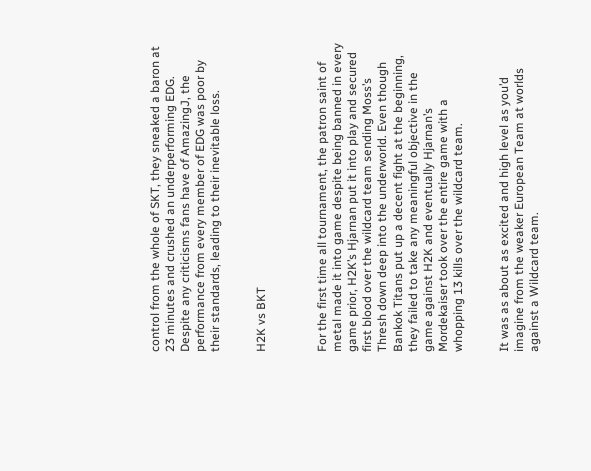control from the whole of SKT, they sneaked a baron at 23 minutes and crushed an underperforming EDG. Despite any criticisms fans have of AmazingJ, the performance from every member of EDG was poor by their standards, leading to their inevitable loss.


H2K vs BKT



For the first time all tournament, the patron saint of metal made it into game despite being banned in every game prior, H2K’s Hjarnan put it into play and secured first blood over the wildcard team sending Moss’s Thresh down deep into the underworld. Even though Bankok Titans put up a decent fight at the beginning, they failed to take any meaningful objective in the game against H2K and eventually Hjarnan’s Mordekaiser took over the entire game with a whopping 13 kills over the wildcard team.


It was as about as excited and high level as you’d imagine from the weaker European Team at worlds against a Wildcard team.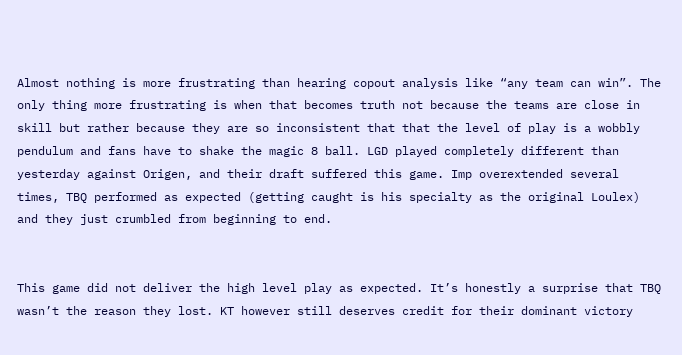Almost nothing is more frustrating than hearing copout analysis like “any team can win”. The only thing more frustrating is when that becomes truth not because the teams are close in skill but rather because they are so inconsistent that that the level of play is a wobbly pendulum and fans have to shake the magic 8 ball. LGD played completely different than yesterday against Origen, and their draft suffered this game. Imp overextended several times, TBQ performed as expected (getting caught is his specialty as the original Loulex) and they just crumbled from beginning to end.


This game did not deliver the high level play as expected. It’s honestly a surprise that TBQ wasn’t the reason they lost. KT however still deserves credit for their dominant victory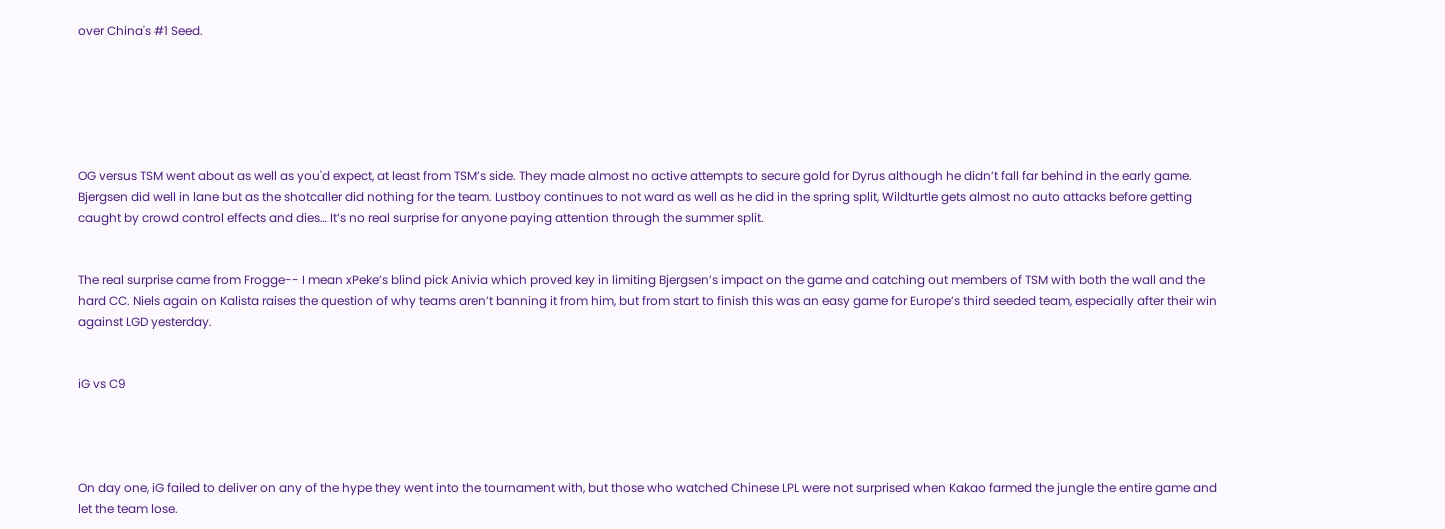over China's #1 Seed.






OG versus TSM went about as well as you'd expect, at least from TSM’s side. They made almost no active attempts to secure gold for Dyrus although he didn’t fall far behind in the early game. Bjergsen did well in lane but as the shotcaller did nothing for the team. Lustboy continues to not ward as well as he did in the spring split, Wildturtle gets almost no auto attacks before getting caught by crowd control effects and dies… It’s no real surprise for anyone paying attention through the summer split.


The real surprise came from Frogge-- I mean xPeke’s blind pick Anivia which proved key in limiting Bjergsen’s impact on the game and catching out members of TSM with both the wall and the hard CC. Niels again on Kalista raises the question of why teams aren’t banning it from him, but from start to finish this was an easy game for Europe’s third seeded team, especially after their win against LGD yesterday.


iG vs C9




On day one, iG failed to deliver on any of the hype they went into the tournament with, but those who watched Chinese LPL were not surprised when Kakao farmed the jungle the entire game and let the team lose.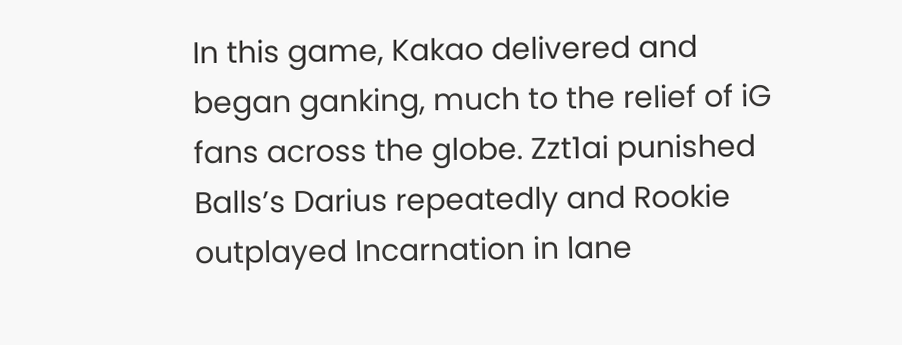In this game, Kakao delivered and began ganking, much to the relief of iG fans across the globe. Zzt1ai punished Balls’s Darius repeatedly and Rookie outplayed Incarnation in lane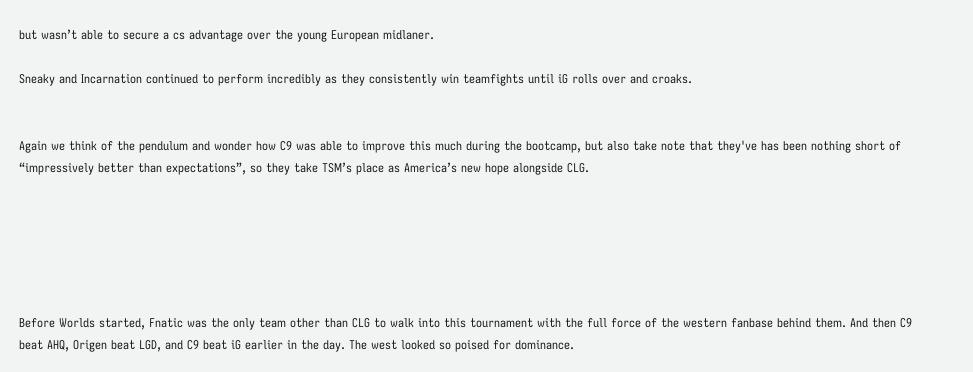but wasn’t able to secure a cs advantage over the young European midlaner.

Sneaky and Incarnation continued to perform incredibly as they consistently win teamfights until iG rolls over and croaks.


Again we think of the pendulum and wonder how C9 was able to improve this much during the bootcamp, but also take note that they've has been nothing short of “impressively better than expectations”, so they take TSM’s place as America’s new hope alongside CLG.






Before Worlds started, Fnatic was the only team other than CLG to walk into this tournament with the full force of the western fanbase behind them. And then C9 beat AHQ, Origen beat LGD, and C9 beat iG earlier in the day. The west looked so poised for dominance.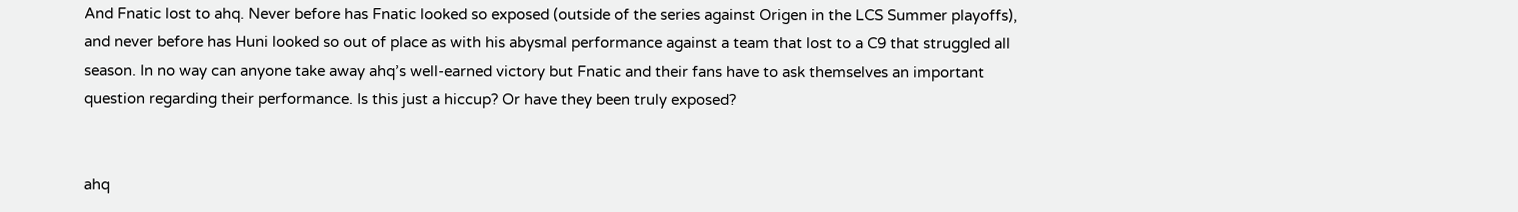And Fnatic lost to ahq. Never before has Fnatic looked so exposed (outside of the series against Origen in the LCS Summer playoffs), and never before has Huni looked so out of place as with his abysmal performance against a team that lost to a C9 that struggled all season. In no way can anyone take away ahq’s well-earned victory but Fnatic and their fans have to ask themselves an important question regarding their performance. Is this just a hiccup? Or have they been truly exposed?


ahq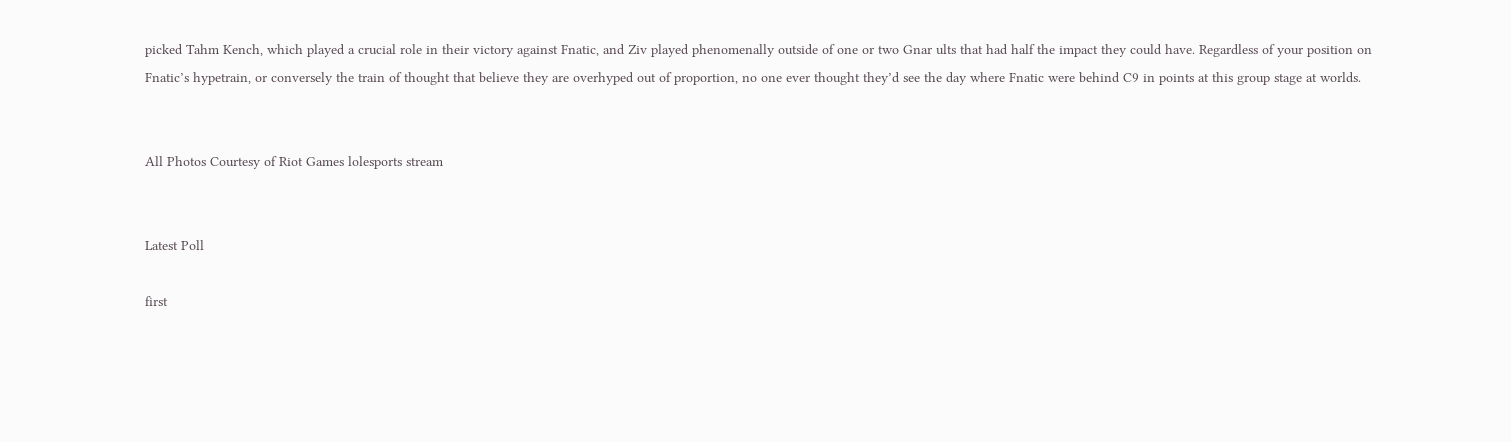picked Tahm Kench, which played a crucial role in their victory against Fnatic, and Ziv played phenomenally outside of one or two Gnar ults that had half the impact they could have. Regardless of your position on Fnatic’s hypetrain, or conversely the train of thought that believe they are overhyped out of proportion, no one ever thought they’d see the day where Fnatic were behind C9 in points at this group stage at worlds.


All Photos Courtesy of Riot Games lolesports stream


Latest Poll

first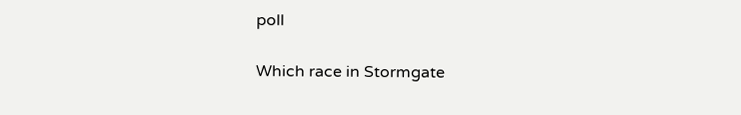poll

Which race in Stormgate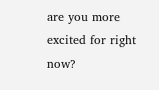are you more excited for right now?